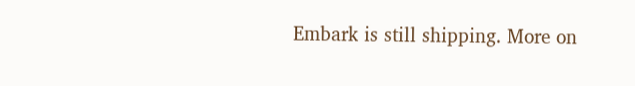Embark is still shipping. More on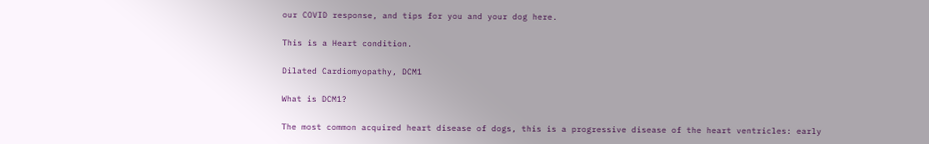our COVID response, and tips for you and your dog here.

This is a Heart condition.

Dilated Cardiomyopathy, DCM1

What is DCM1?

The most common acquired heart disease of dogs, this is a progressive disease of the heart ventricles: early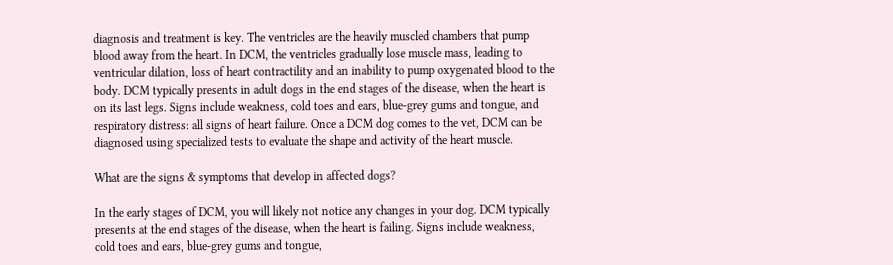diagnosis and treatment is key. The ventricles are the heavily muscled chambers that pump blood away from the heart. In DCM, the ventricles gradually lose muscle mass, leading to ventricular dilation, loss of heart contractility and an inability to pump oxygenated blood to the body. DCM typically presents in adult dogs in the end stages of the disease, when the heart is on its last legs. Signs include weakness, cold toes and ears, blue-grey gums and tongue, and respiratory distress: all signs of heart failure. Once a DCM dog comes to the vet, DCM can be diagnosed using specialized tests to evaluate the shape and activity of the heart muscle.

What are the signs & symptoms that develop in affected dogs?

In the early stages of DCM, you will likely not notice any changes in your dog. DCM typically presents at the end stages of the disease, when the heart is failing. Signs include weakness, cold toes and ears, blue-grey gums and tongue,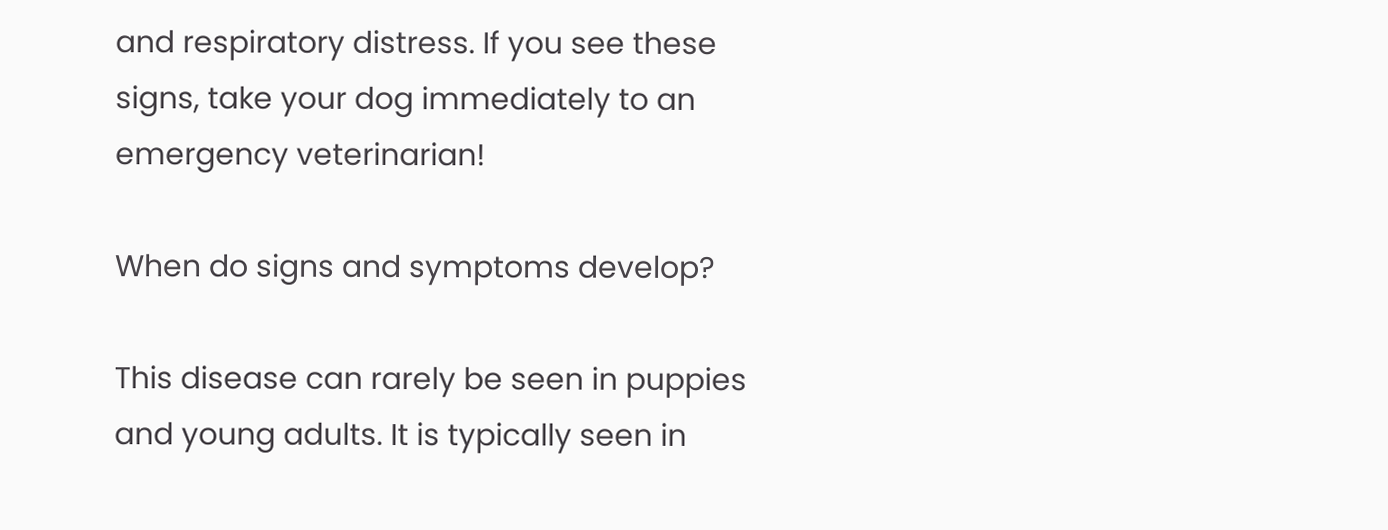and respiratory distress. If you see these signs, take your dog immediately to an emergency veterinarian!

When do signs and symptoms develop?

This disease can rarely be seen in puppies and young adults. It is typically seen in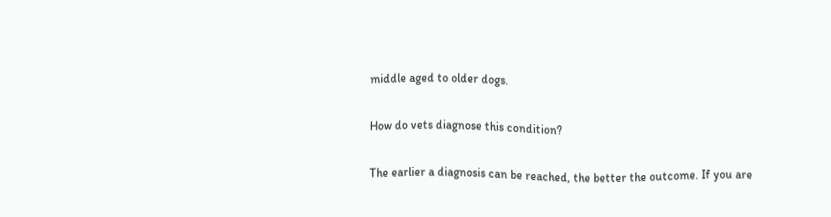middle aged to older dogs.

How do vets diagnose this condition?

The earlier a diagnosis can be reached, the better the outcome. If you are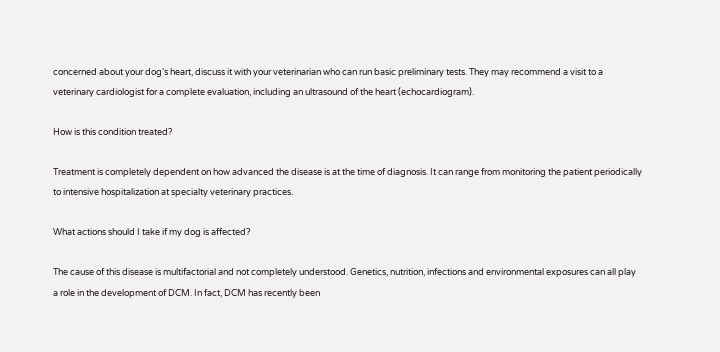concerned about your dog’s heart, discuss it with your veterinarian who can run basic preliminary tests. They may recommend a visit to a veterinary cardiologist for a complete evaluation, including an ultrasound of the heart (echocardiogram).

How is this condition treated?

Treatment is completely dependent on how advanced the disease is at the time of diagnosis. It can range from monitoring the patient periodically to intensive hospitalization at specialty veterinary practices.

What actions should I take if my dog is affected?

The cause of this disease is multifactorial and not completely understood. Genetics, nutrition, infections and environmental exposures can all play a role in the development of DCM. In fact, DCM has recently been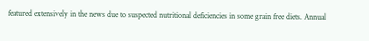featured extensively in the news due to suspected nutritional deficiencies in some grain free diets. Annual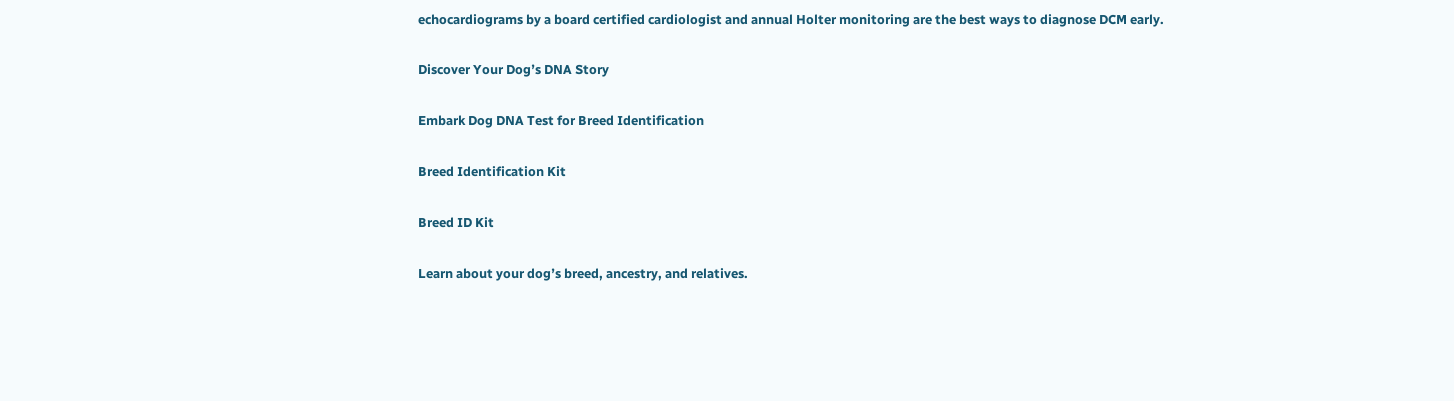echocardiograms by a board certified cardiologist and annual Holter monitoring are the best ways to diagnose DCM early.

Discover Your Dogʼs DNA Story

Embark Dog DNA Test for Breed Identification

Breed Identification Kit

Breed ID Kit

Learn about your dogʼs breed, ancestry, and relatives.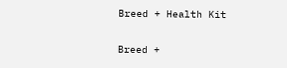Breed + Health Kit

Breed +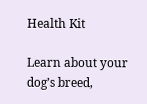Health Kit

Learn about your dogʼs breed,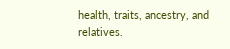health, traits, ancestry, and relatives.